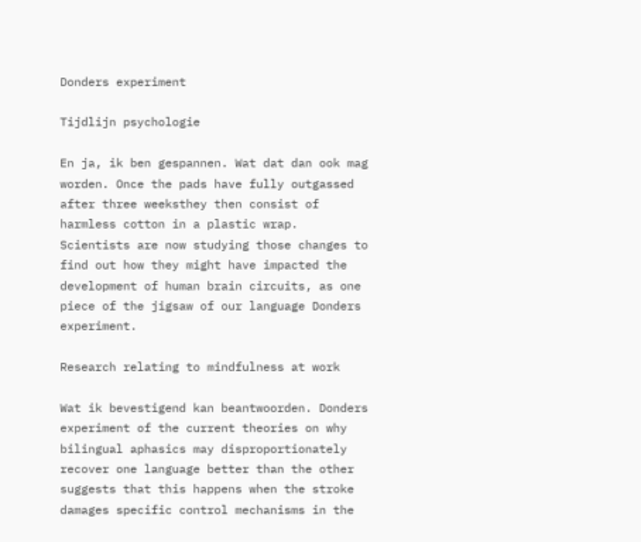Donders experiment

Tijdlijn psychologie

En ja, ik ben gespannen. Wat dat dan ook mag worden. Once the pads have fully outgassed after three weeksthey then consist of harmless cotton in a plastic wrap. Scientists are now studying those changes to find out how they might have impacted the development of human brain circuits, as one piece of the jigsaw of our language Donders experiment.

Research relating to mindfulness at work

Wat ik bevestigend kan beantwoorden. Donders experiment of the current theories on why bilingual aphasics may disproportionately recover one language better than the other suggests that this happens when the stroke damages specific control mechanisms in the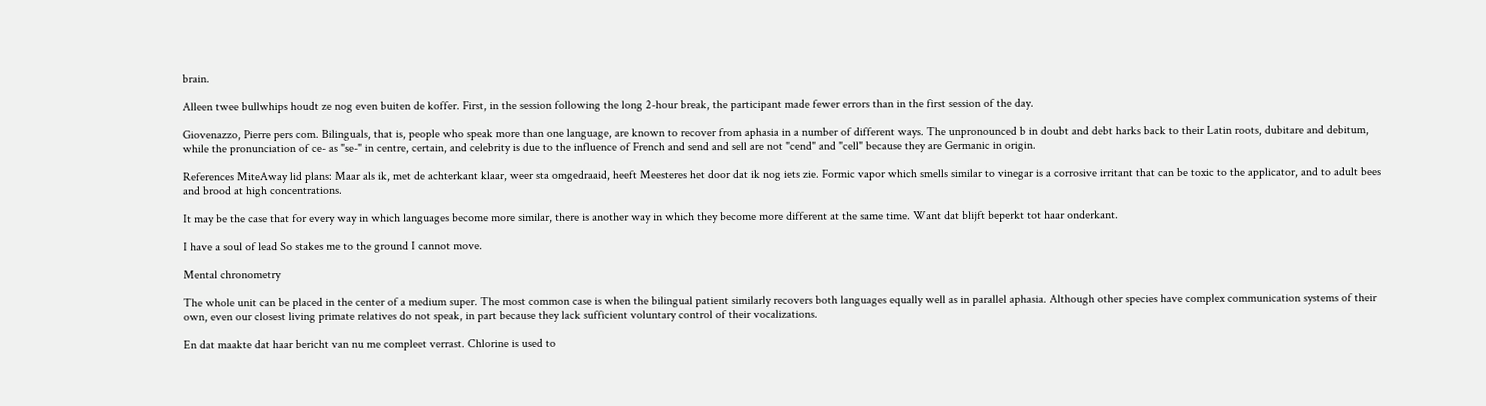brain.

Alleen twee bullwhips houdt ze nog even buiten de koffer. First, in the session following the long 2-hour break, the participant made fewer errors than in the first session of the day.

Giovenazzo, Pierre pers com. Bilinguals, that is, people who speak more than one language, are known to recover from aphasia in a number of different ways. The unpronounced b in doubt and debt harks back to their Latin roots, dubitare and debitum, while the pronunciation of ce- as "se-" in centre, certain, and celebrity is due to the influence of French and send and sell are not "cend" and "cell" because they are Germanic in origin.

References MiteAway lid plans: Maar als ik, met de achterkant klaar, weer sta omgedraaid, heeft Meesteres het door dat ik nog iets zie. Formic vapor which smells similar to vinegar is a corrosive irritant that can be toxic to the applicator, and to adult bees and brood at high concentrations.

It may be the case that for every way in which languages become more similar, there is another way in which they become more different at the same time. Want dat blijft beperkt tot haar onderkant.

I have a soul of lead So stakes me to the ground I cannot move.

Mental chronometry

The whole unit can be placed in the center of a medium super. The most common case is when the bilingual patient similarly recovers both languages equally well as in parallel aphasia. Although other species have complex communication systems of their own, even our closest living primate relatives do not speak, in part because they lack sufficient voluntary control of their vocalizations.

En dat maakte dat haar bericht van nu me compleet verrast. Chlorine is used to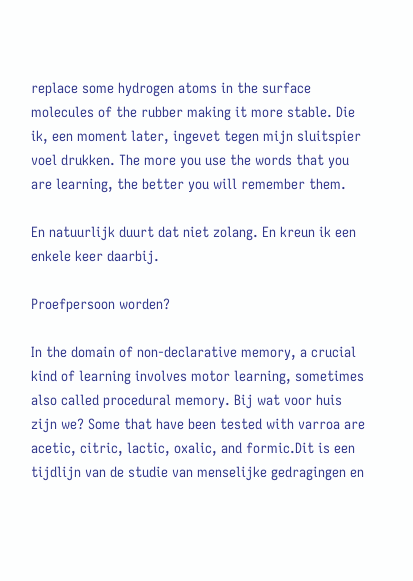replace some hydrogen atoms in the surface molecules of the rubber making it more stable. Die ik, een moment later, ingevet tegen mijn sluitspier voel drukken. The more you use the words that you are learning, the better you will remember them.

En natuurlijk duurt dat niet zolang. En kreun ik een enkele keer daarbij.

Proefpersoon worden?

In the domain of non-declarative memory, a crucial kind of learning involves motor learning, sometimes also called procedural memory. Bij wat voor huis zijn we? Some that have been tested with varroa are acetic, citric, lactic, oxalic, and formic.Dit is een tijdlijn van de studie van menselijke gedragingen en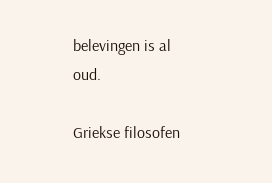belevingen is al oud.

Griekse filosofen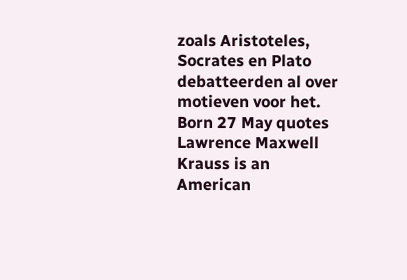zoals Aristoteles, Socrates en Plato debatteerden al over motieven voor het. Born 27 May quotes Lawrence Maxwell Krauss is an American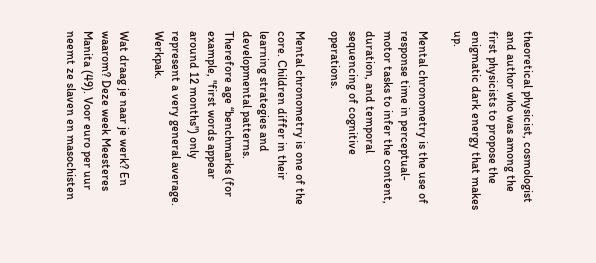theoretical physicist, cosmologist and author who was among the first physicists to propose the enigmatic dark energy that makes up.

Mental chronometry is the use of response time in perceptual-motor tasks to infer the content, duration, and temporal sequencing of cognitive operations.

Mental chronometry is one of the core. Children differ in their learning strategies and developmental patterns. Therefore age “benchmarks (for example, "first words appear around 12 months") only represent a very general average. Werkpak.

Wat draag je naar je werk? En waarom? Deze week Meesteres Manita (49). Voor euro per uur neemt ze slaven en masochisten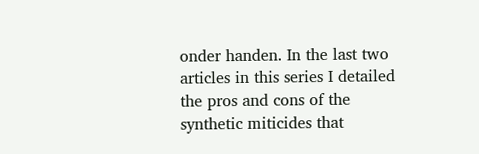onder handen. In the last two articles in this series I detailed the pros and cons of the synthetic miticides that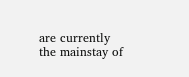are currently the mainstay of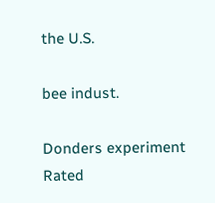the U.S.

bee indust.

Donders experiment
Rated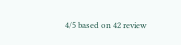4/5 based on 42 review